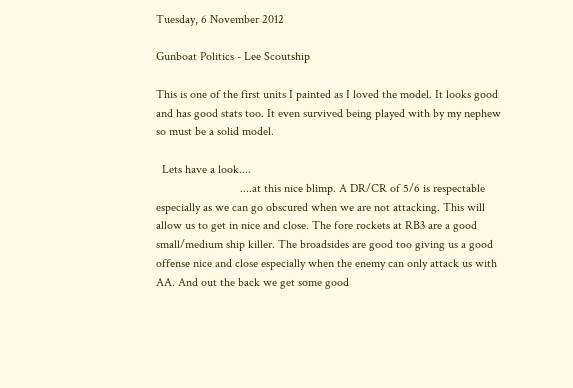Tuesday, 6 November 2012

Gunboat Politics - Lee Scoutship

This is one of the first units I painted as I loved the model. It looks good and has good stats too. It even survived being played with by my nephew so must be a solid model.

  Lets have a look....
                            ....at this nice blimp. A DR/CR of 5/6 is respectable especially as we can go obscured when we are not attacking. This will allow us to get in nice and close. The fore rockets at RB3 are a good small/medium ship killer. The broadsides are good too giving us a good offense nice and close especially when the enemy can only attack us with AA. And out the back we get some good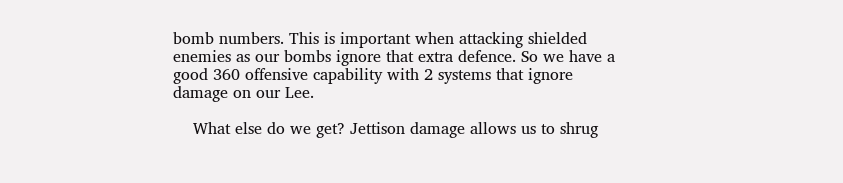bomb numbers. This is important when attacking shielded enemies as our bombs ignore that extra defence. So we have a good 360 offensive capability with 2 systems that ignore damage on our Lee.

    What else do we get? Jettison damage allows us to shrug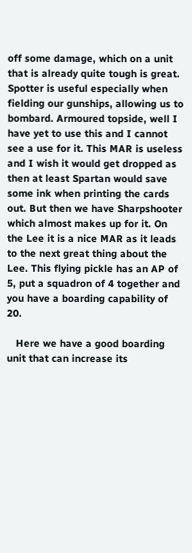off some damage, which on a unit that is already quite tough is great. Spotter is useful especially when fielding our gunships, allowing us to bombard. Armoured topside, well I have yet to use this and I cannot see a use for it. This MAR is useless and I wish it would get dropped as then at least Spartan would save some ink when printing the cards out. But then we have Sharpshooter which almost makes up for it. On the Lee it is a nice MAR as it leads to the next great thing about the Lee. This flying pickle has an AP of 5, put a squadron of 4 together and you have a boarding capability of 20.

   Here we have a good boarding unit that can increase its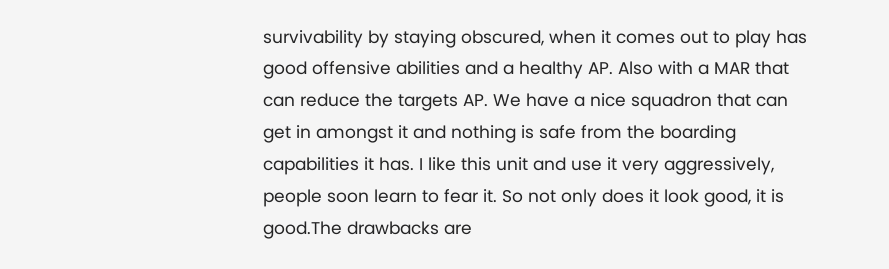survivability by staying obscured, when it comes out to play has good offensive abilities and a healthy AP. Also with a MAR that can reduce the targets AP. We have a nice squadron that can get in amongst it and nothing is safe from the boarding capabilities it has. I like this unit and use it very aggressively, people soon learn to fear it. So not only does it look good, it is good.The drawbacks are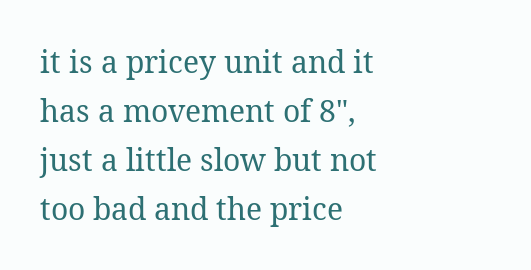it is a pricey unit and it has a movement of 8", just a little slow but not too bad and the price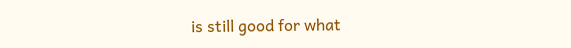is still good for what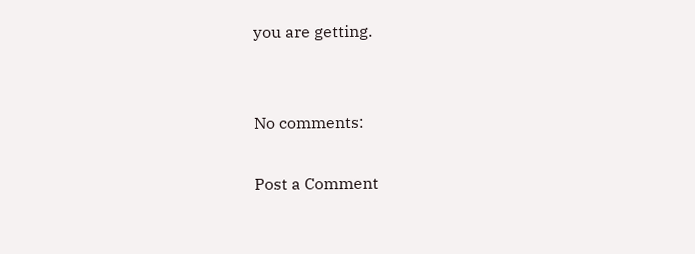you are getting.


No comments:

Post a Comment